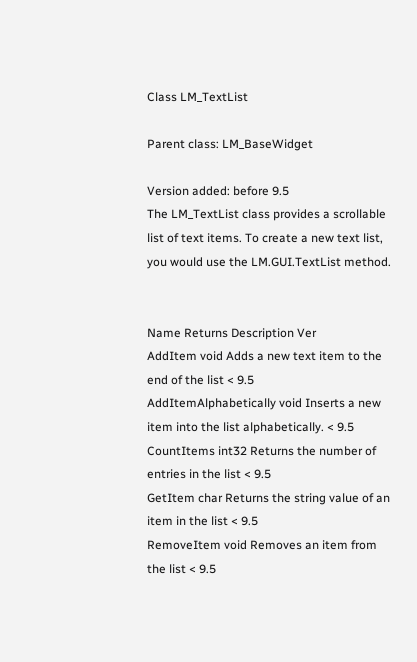Class LM_TextList

Parent class: LM_BaseWidget

Version added: before 9.5
The LM_TextList class provides a scrollable list of text items. To create a new text list, you would use the LM.GUI.TextList method.


Name Returns Description Ver
AddItem void Adds a new text item to the end of the list < 9.5
AddItemAlphabetically void Inserts a new item into the list alphabetically. < 9.5
CountItems int32 Returns the number of entries in the list < 9.5
GetItem char Returns the string value of an item in the list < 9.5
RemoveItem void Removes an item from the list < 9.5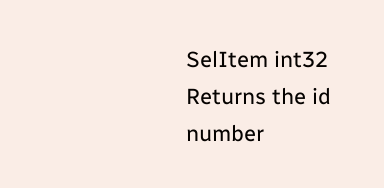SelItem int32 Returns the id number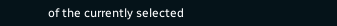of the currently selected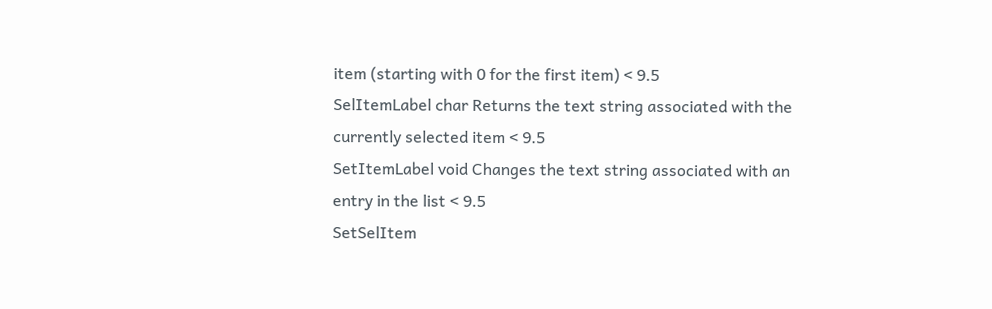item (starting with 0 for the first item) < 9.5
SelItemLabel char Returns the text string associated with the currently selected item < 9.5
SetItemLabel void Changes the text string associated with an entry in the list < 9.5
SetSelItem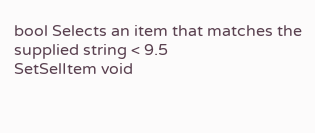bool Selects an item that matches the supplied string < 9.5
SetSelItem void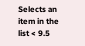Selects an item in the list < 9.5